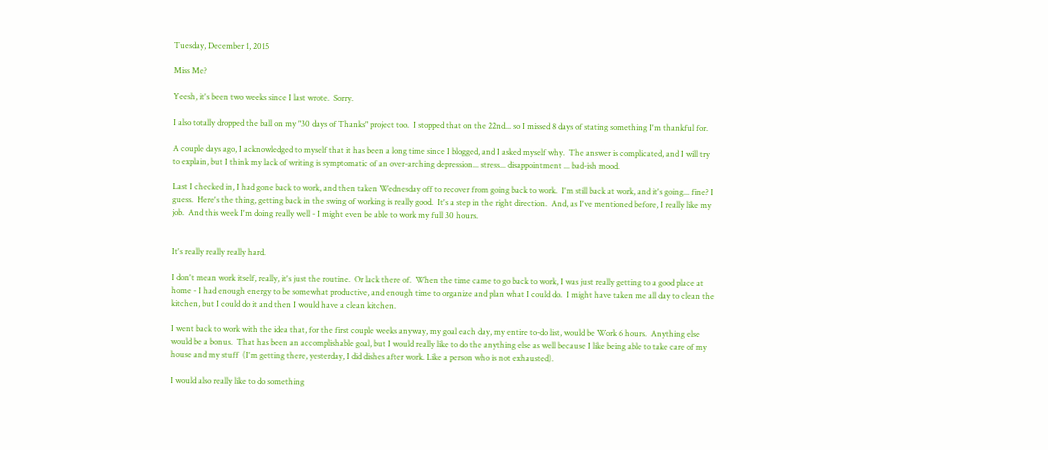Tuesday, December 1, 2015

Miss Me?

Yeesh, it's been two weeks since I last wrote.  Sorry.

I also totally dropped the ball on my "30 days of Thanks" project too.  I stopped that on the 22nd... so I missed 8 days of stating something I'm thankful for.

A couple days ago, I acknowledged to myself that it has been a long time since I blogged, and I asked myself why.  The answer is complicated, and I will try to explain, but I think my lack of writing is symptomatic of an over-arching depression... stress... disappointment ... bad-ish mood.

Last I checked in, I had gone back to work, and then taken Wednesday off to recover from going back to work.  I'm still back at work, and it's going... fine? I guess.  Here's the thing, getting back in the swing of working is really good.  It's a step in the right direction.  And, as I've mentioned before, I really like my job.  And this week I'm doing really well - I might even be able to work my full 30 hours.


It's really really really hard.

I don't mean work itself, really, it's just the routine.  Or lack there of.  When the time came to go back to work, I was just really getting to a good place at home - I had enough energy to be somewhat productive, and enough time to organize and plan what I could do.  I might have taken me all day to clean the kitchen, but I could do it and then I would have a clean kitchen.

I went back to work with the idea that, for the first couple weeks anyway, my goal each day, my entire to-do list, would be Work 6 hours.  Anything else would be a bonus.  That has been an accomplishable goal, but I would really like to do the anything else as well because I like being able to take care of my house and my stuff  (I'm getting there, yesterday, I did dishes after work. Like a person who is not exhausted).

I would also really like to do something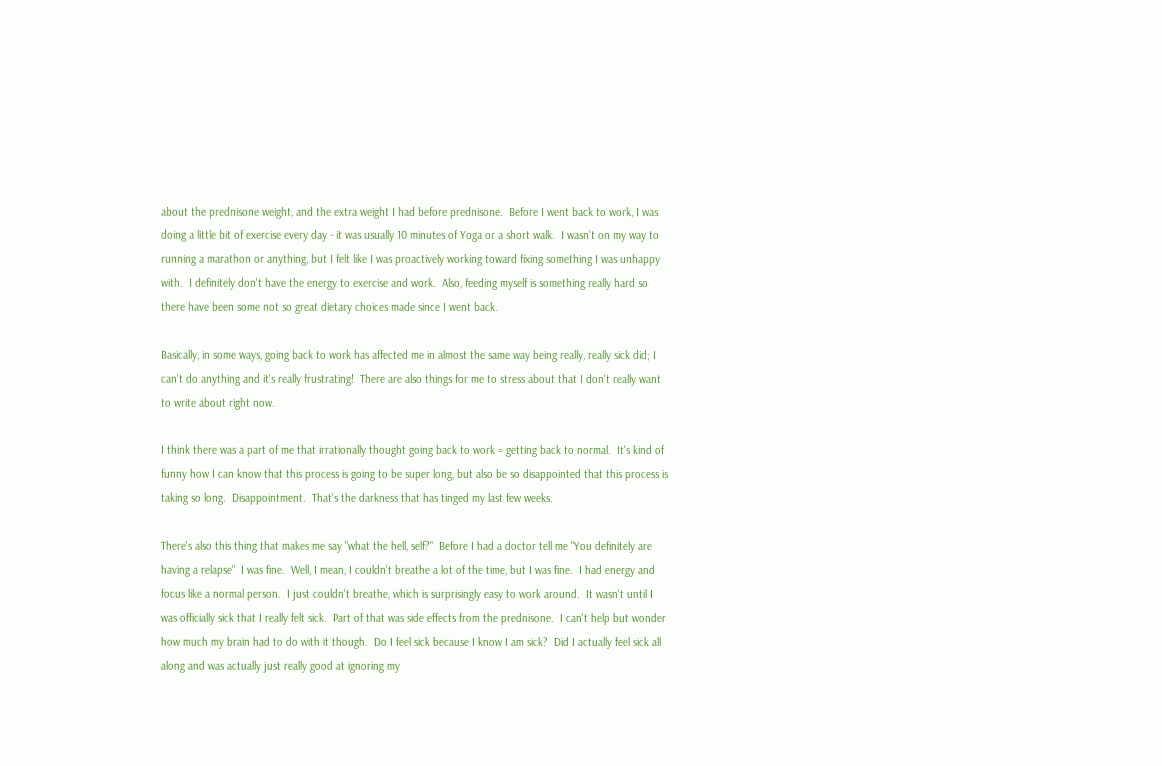about the prednisone weight, and the extra weight I had before prednisone.  Before I went back to work, I was doing a little bit of exercise every day - it was usually 10 minutes of Yoga or a short walk.  I wasn't on my way to running a marathon or anything, but I felt like I was proactively working toward fixing something I was unhappy with.  I definitely don't have the energy to exercise and work.  Also, feeding myself is something really hard so there have been some not so great dietary choices made since I went back.

Basically, in some ways, going back to work has affected me in almost the same way being really, really sick did; I can't do anything and it's really frustrating!  There are also things for me to stress about that I don't really want to write about right now.

I think there was a part of me that irrationally thought going back to work = getting back to normal.  It's kind of funny how I can know that this process is going to be super long, but also be so disappointed that this process is taking so long.  Disappointment.  That's the darkness that has tinged my last few weeks.

There's also this thing that makes me say "what the hell, self?"  Before I had a doctor tell me "You definitely are having a relapse"  I was fine.  Well, I mean, I couldn't breathe a lot of the time, but I was fine.  I had energy and focus like a normal person.  I just couldn't breathe, which is surprisingly easy to work around.  It wasn't until I was officially sick that I really felt sick.  Part of that was side effects from the prednisone.  I can't help but wonder how much my brain had to do with it though.  Do I feel sick because I know I am sick?  Did I actually feel sick all along and was actually just really good at ignoring my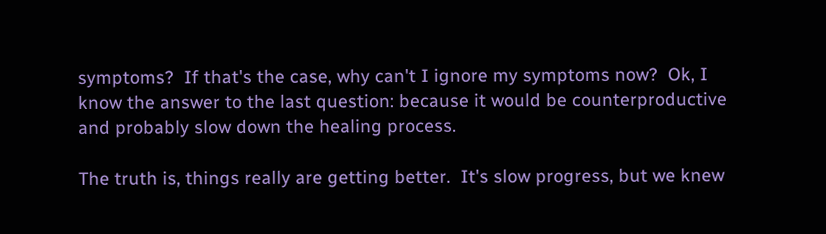symptoms?  If that's the case, why can't I ignore my symptoms now?  Ok, I know the answer to the last question: because it would be counterproductive and probably slow down the healing process.

The truth is, things really are getting better.  It's slow progress, but we knew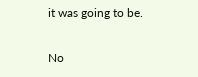it was going to be.

No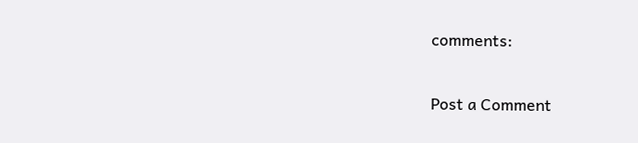comments:

Post a Comment